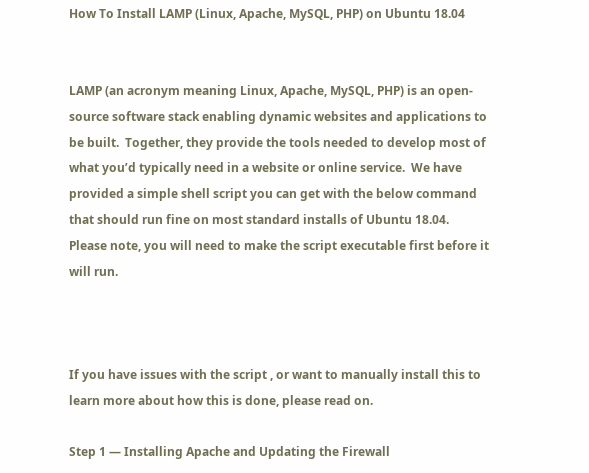How To Install LAMP (Linux, Apache, MySQL, PHP) on Ubuntu 18.04


LAMP (an acronym meaning Linux, Apache, MySQL, PHP) is an open-source software stack enabling dynamic websites and applications to be built.  Together, they provide the tools needed to develop most of what you’d typically need in a website or online service.  We have provided a simple shell script you can get with the below command that should run fine on most standard installs of Ubuntu 18.04.  Please note, you will need to make the script executable first before it will run.



If you have issues with the script , or want to manually install this to learn more about how this is done, please read on.

Step 1 — Installing Apache and Updating the Firewall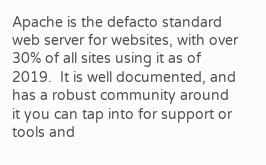Apache is the defacto standard web server for websites, with over 30% of all sites using it as of 2019.  It is well documented, and has a robust community around it you can tap into for support or tools and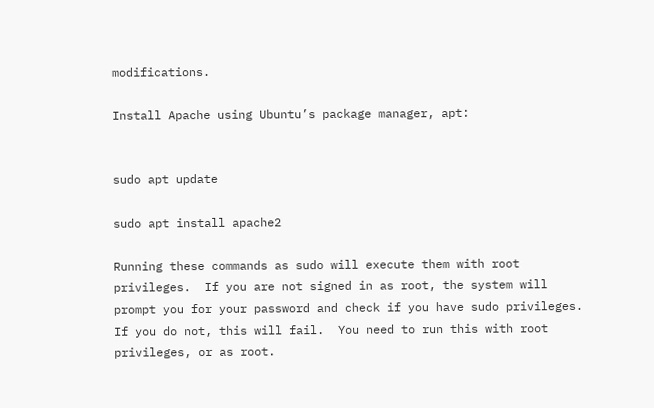modifications.

Install Apache using Ubuntu’s package manager, apt:


sudo apt update

sudo apt install apache2

Running these commands as sudo will execute them with root privileges.  If you are not signed in as root, the system will prompt you for your password and check if you have sudo privileges.  If you do not, this will fail.  You need to run this with root privileges, or as root.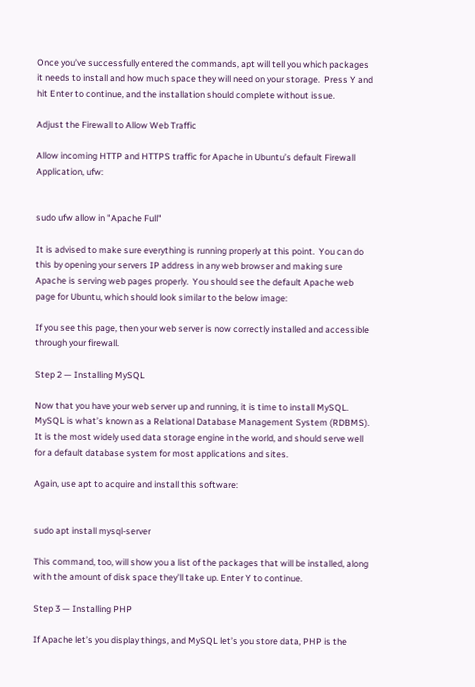Once you’ve successfully entered the commands, apt will tell you which packages it needs to install and how much space they will need on your storage.  Press Y and hit Enter to continue, and the installation should complete without issue.

Adjust the Firewall to Allow Web Traffic

Allow incoming HTTP and HTTPS traffic for Apache in Ubuntu’s default Firewall Application, ufw:


sudo ufw allow in "Apache Full"

It is advised to make sure everything is running properly at this point.  You can do this by opening your servers IP address in any web browser and making sure Apache is serving web pages properly.  You should see the default Apache web page for Ubuntu, which should look similar to the below image:

If you see this page, then your web server is now correctly installed and accessible through your firewall.

Step 2 — Installing MySQL

Now that you have your web server up and running, it is time to install MySQL. MySQL is what’s known as a Relational Database Management System (RDBMS).  It is the most widely used data storage engine in the world, and should serve well for a default database system for most applications and sites.

Again, use apt to acquire and install this software:


sudo apt install mysql-server

This command, too, will show you a list of the packages that will be installed, along with the amount of disk space they’ll take up. Enter Y to continue.

Step 3 — Installing PHP

If Apache let’s you display things, and MySQL let’s you store data, PHP is the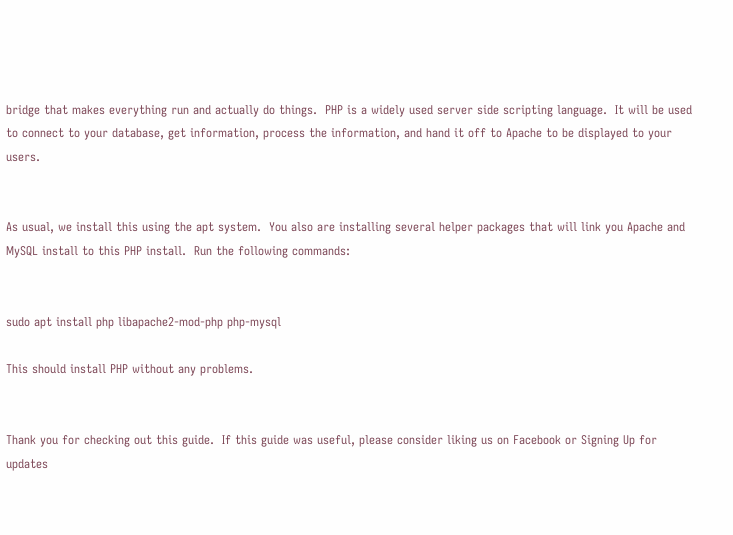bridge that makes everything run and actually do things.  PHP is a widely used server side scripting language.  It will be used to connect to your database, get information, process the information, and hand it off to Apache to be displayed to your users.


As usual, we install this using the apt system.  You also are installing several helper packages that will link you Apache and MySQL install to this PHP install.  Run the following commands:


sudo apt install php libapache2-mod-php php-mysql

This should install PHP without any problems.


Thank you for checking out this guide.  If this guide was useful, please consider liking us on Facebook or Signing Up for updates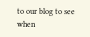to our blog to see when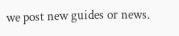we post new guides or news.